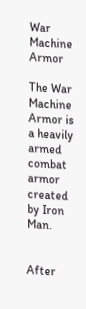War Machine Armor

The War Machine Armor is a heavily armed combat armor created by Iron Man.


After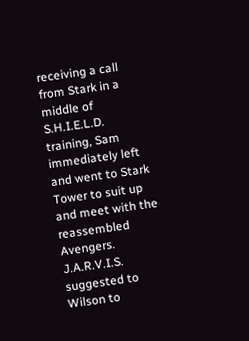receiving a call from Stark in a middle of S.H.I.E.L.D. training, Sam immediately left and went to Stark Tower to suit up and meet with the reassembled Avengers. J.A.R.V.I.S. suggested to Wilson to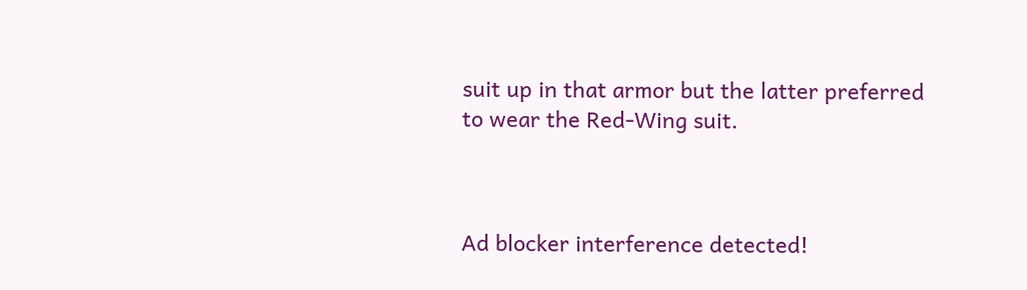suit up in that armor but the latter preferred to wear the Red-Wing suit.



Ad blocker interference detected!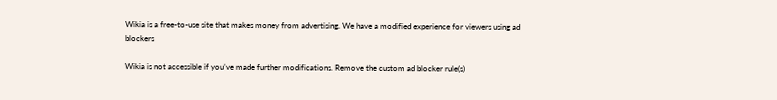Wikia is a free-to-use site that makes money from advertising. We have a modified experience for viewers using ad blockers

Wikia is not accessible if you’ve made further modifications. Remove the custom ad blocker rule(s)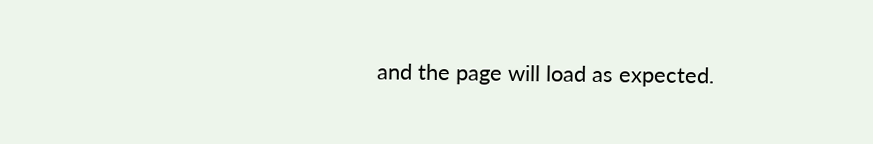and the page will load as expected.